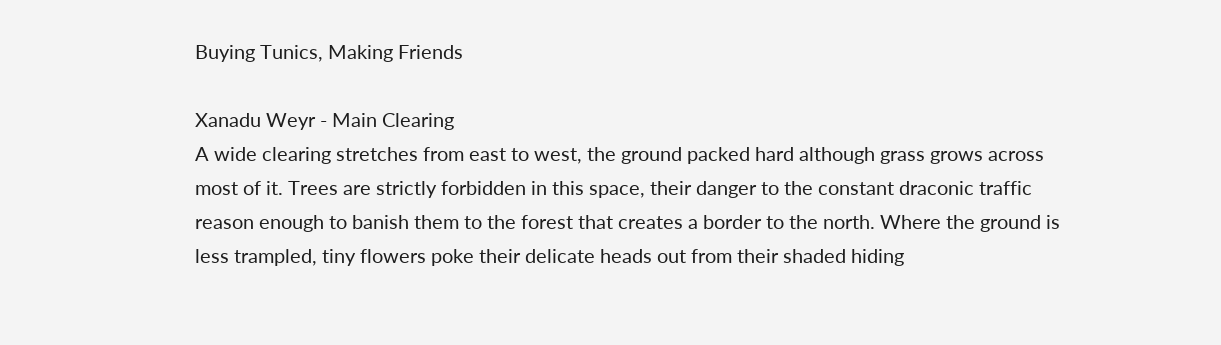Buying Tunics, Making Friends

Xanadu Weyr - Main Clearing
A wide clearing stretches from east to west, the ground packed hard although grass grows across most of it. Trees are strictly forbidden in this space, their danger to the constant draconic traffic reason enough to banish them to the forest that creates a border to the north. Where the ground is less trampled, tiny flowers poke their delicate heads out from their shaded hiding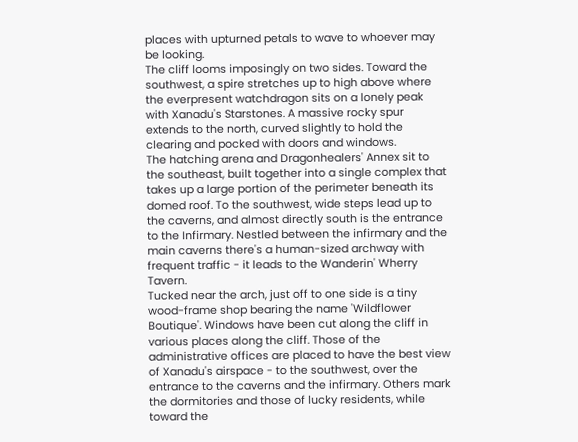places with upturned petals to wave to whoever may be looking.
The cliff looms imposingly on two sides. Toward the southwest, a spire stretches up to high above where the everpresent watchdragon sits on a lonely peak with Xanadu's Starstones. A massive rocky spur extends to the north, curved slightly to hold the clearing and pocked with doors and windows.
The hatching arena and Dragonhealers' Annex sit to the southeast, built together into a single complex that takes up a large portion of the perimeter beneath its domed roof. To the southwest, wide steps lead up to the caverns, and almost directly south is the entrance to the Infirmary. Nestled between the infirmary and the main caverns there's a human-sized archway with frequent traffic - it leads to the Wanderin' Wherry Tavern.
Tucked near the arch, just off to one side is a tiny wood-frame shop bearing the name 'Wildflower Boutique'. Windows have been cut along the cliff in various places along the cliff. Those of the administrative offices are placed to have the best view of Xanadu's airspace - to the southwest, over the entrance to the caverns and the infirmary. Others mark the dormitories and those of lucky residents, while toward the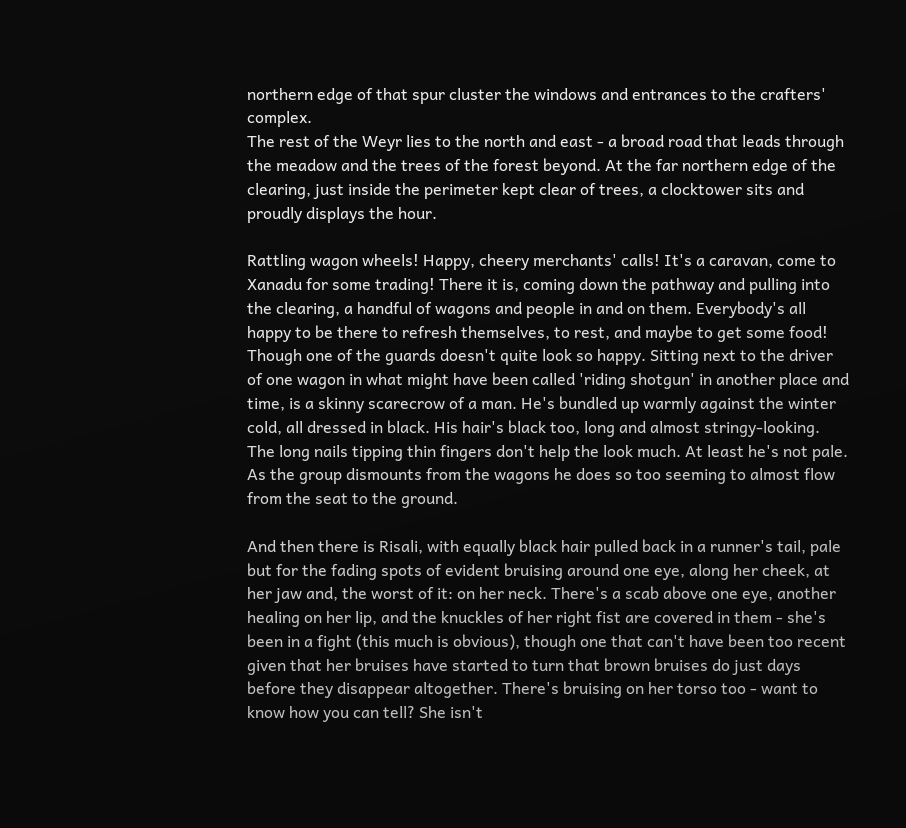northern edge of that spur cluster the windows and entrances to the crafters' complex.
The rest of the Weyr lies to the north and east - a broad road that leads through the meadow and the trees of the forest beyond. At the far northern edge of the clearing, just inside the perimeter kept clear of trees, a clocktower sits and proudly displays the hour.

Rattling wagon wheels! Happy, cheery merchants' calls! It's a caravan, come to Xanadu for some trading! There it is, coming down the pathway and pulling into the clearing, a handful of wagons and people in and on them. Everybody's all happy to be there to refresh themselves, to rest, and maybe to get some food! Though one of the guards doesn't quite look so happy. Sitting next to the driver of one wagon in what might have been called 'riding shotgun' in another place and time, is a skinny scarecrow of a man. He's bundled up warmly against the winter cold, all dressed in black. His hair's black too, long and almost stringy-looking. The long nails tipping thin fingers don't help the look much. At least he's not pale. As the group dismounts from the wagons he does so too seeming to almost flow from the seat to the ground.

And then there is Risali, with equally black hair pulled back in a runner's tail, pale but for the fading spots of evident bruising around one eye, along her cheek, at her jaw and, the worst of it: on her neck. There's a scab above one eye, another healing on her lip, and the knuckles of her right fist are covered in them - she's been in a fight (this much is obvious), though one that can't have been too recent given that her bruises have started to turn that brown bruises do just days before they disappear altogether. There's bruising on her torso too - want to know how you can tell? She isn't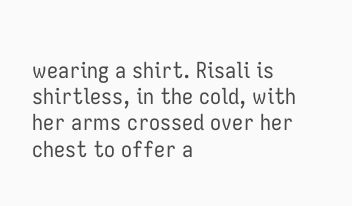wearing a shirt. Risali is shirtless, in the cold, with her arms crossed over her chest to offer a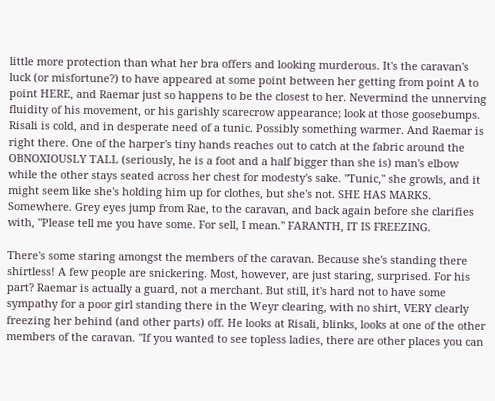little more protection than what her bra offers and looking murderous. It's the caravan's luck (or misfortune?) to have appeared at some point between her getting from point A to point HERE, and Raemar just so happens to be the closest to her. Nevermind the unnerving fluidity of his movement, or his garishly scarecrow appearance; look at those goosebumps. Risali is cold, and in desperate need of a tunic. Possibly something warmer. And Raemar is right there. One of the harper's tiny hands reaches out to catch at the fabric around the OBNOXIOUSLY TALL (seriously, he is a foot and a half bigger than she is) man's elbow while the other stays seated across her chest for modesty's sake. "Tunic," she growls, and it might seem like she's holding him up for clothes, but she's not. SHE HAS MARKS. Somewhere. Grey eyes jump from Rae, to the caravan, and back again before she clarifies with, "Please tell me you have some. For sell, I mean." FARANTH, IT IS FREEZING.

There's some staring amongst the members of the caravan. Because she's standing there shirtless! A few people are snickering. Most, however, are just staring, surprised. For his part? Raemar is actually a guard, not a merchant. But still, it's hard not to have some sympathy for a poor girl standing there in the Weyr clearing, with no shirt, VERY clearly freezing her behind (and other parts) off. He looks at Risali, blinks, looks at one of the other members of the caravan. "If you wanted to see topless ladies, there are other places you can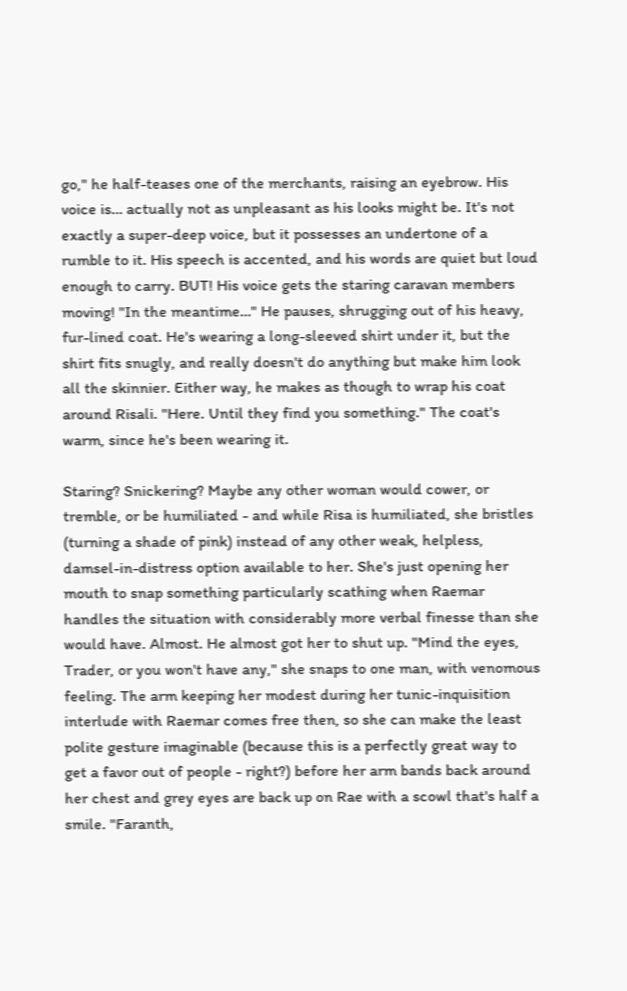go," he half-teases one of the merchants, raising an eyebrow. His voice is… actually not as unpleasant as his looks might be. It's not exactly a super-deep voice, but it possesses an undertone of a rumble to it. His speech is accented, and his words are quiet but loud enough to carry. BUT! His voice gets the staring caravan members moving! "In the meantime…" He pauses, shrugging out of his heavy, fur-lined coat. He's wearing a long-sleeved shirt under it, but the shirt fits snugly, and really doesn't do anything but make him look all the skinnier. Either way, he makes as though to wrap his coat around Risali. "Here. Until they find you something." The coat's warm, since he's been wearing it.

Staring? Snickering? Maybe any other woman would cower, or tremble, or be humiliated - and while Risa is humiliated, she bristles (turning a shade of pink) instead of any other weak, helpless, damsel-in-distress option available to her. She's just opening her mouth to snap something particularly scathing when Raemar handles the situation with considerably more verbal finesse than she would have. Almost. He almost got her to shut up. "Mind the eyes, Trader, or you won't have any," she snaps to one man, with venomous feeling. The arm keeping her modest during her tunic-inquisition interlude with Raemar comes free then, so she can make the least polite gesture imaginable (because this is a perfectly great way to get a favor out of people - right?) before her arm bands back around her chest and grey eyes are back up on Rae with a scowl that's half a smile. "Faranth,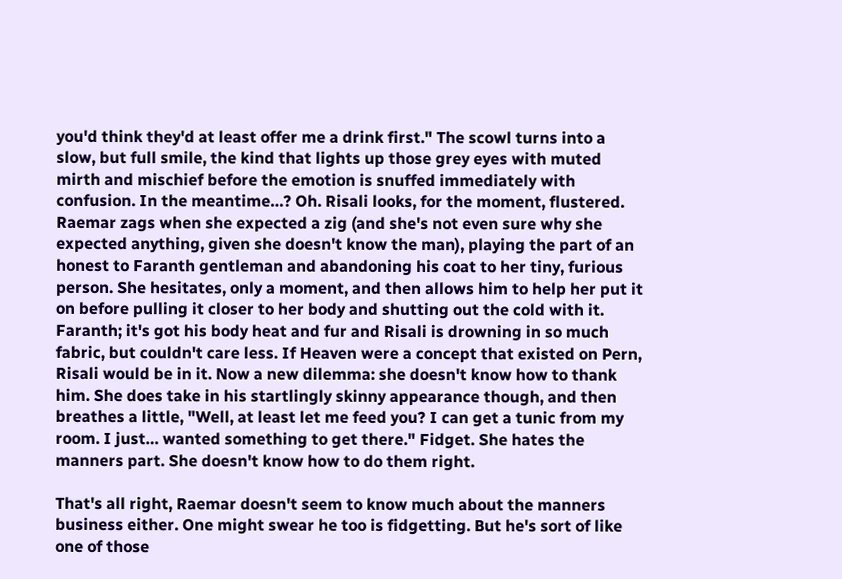you'd think they'd at least offer me a drink first." The scowl turns into a slow, but full smile, the kind that lights up those grey eyes with muted mirth and mischief before the emotion is snuffed immediately with confusion. In the meantime…? Oh. Risali looks, for the moment, flustered. Raemar zags when she expected a zig (and she's not even sure why she expected anything, given she doesn't know the man), playing the part of an honest to Faranth gentleman and abandoning his coat to her tiny, furious person. She hesitates, only a moment, and then allows him to help her put it on before pulling it closer to her body and shutting out the cold with it. Faranth; it's got his body heat and fur and Risali is drowning in so much fabric, but couldn't care less. If Heaven were a concept that existed on Pern, Risali would be in it. Now a new dilemma: she doesn't know how to thank him. She does take in his startlingly skinny appearance though, and then breathes a little, "Well, at least let me feed you? I can get a tunic from my room. I just… wanted something to get there." Fidget. She hates the manners part. She doesn't know how to do them right.

That's all right, Raemar doesn't seem to know much about the manners business either. One might swear he too is fidgetting. But he's sort of like one of those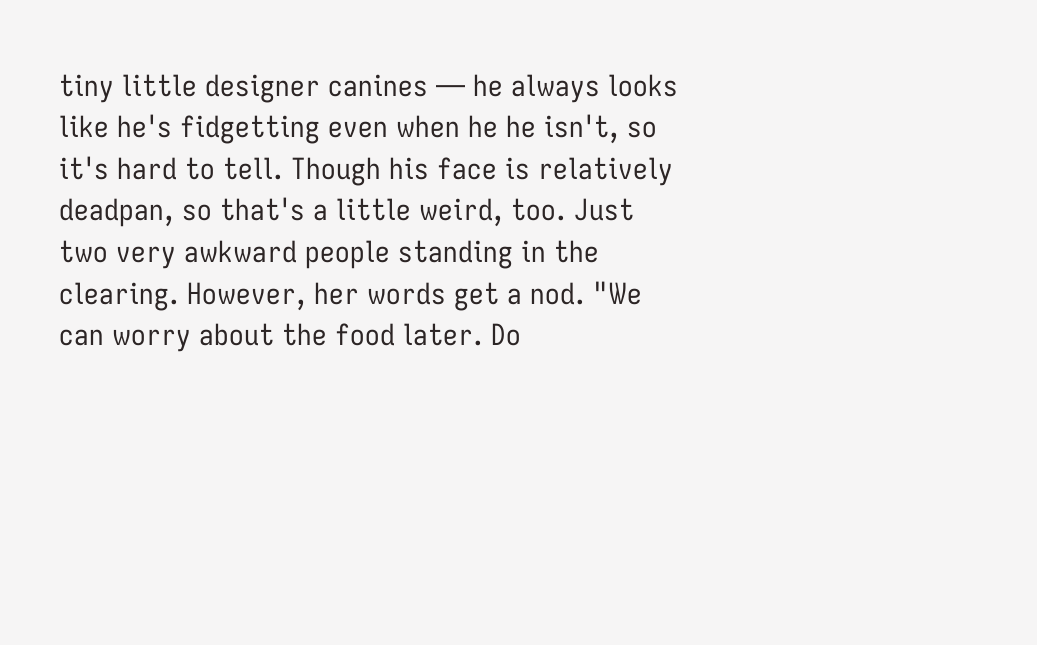tiny little designer canines — he always looks like he's fidgetting even when he he isn't, so it's hard to tell. Though his face is relatively deadpan, so that's a little weird, too. Just two very awkward people standing in the clearing. However, her words get a nod. "We can worry about the food later. Do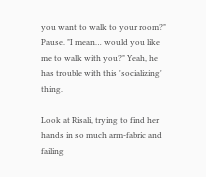you want to walk to your room?" Pause. "I mean… would you like me to walk with you?" Yeah, he has trouble with this 'socializing' thing.

Look at Risali, trying to find her hands in so much arm-fabric and failing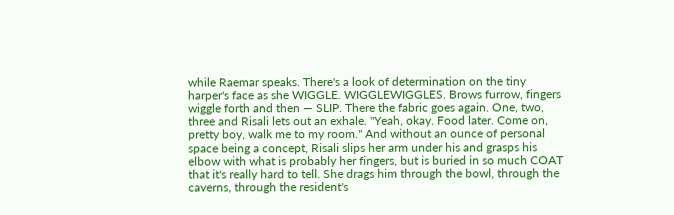while Raemar speaks. There's a look of determination on the tiny harper's face as she WIGGLE. WIGGLEWIGGLES. Brows furrow, fingers wiggle forth and then — SLIP. There the fabric goes again. One, two, three and Risali lets out an exhale. "Yeah, okay. Food later. Come on, pretty boy, walk me to my room." And without an ounce of personal space being a concept, Risali slips her arm under his and grasps his elbow with what is probably her fingers, but is buried in so much COAT that it's really hard to tell. She drags him through the bowl, through the caverns, through the resident's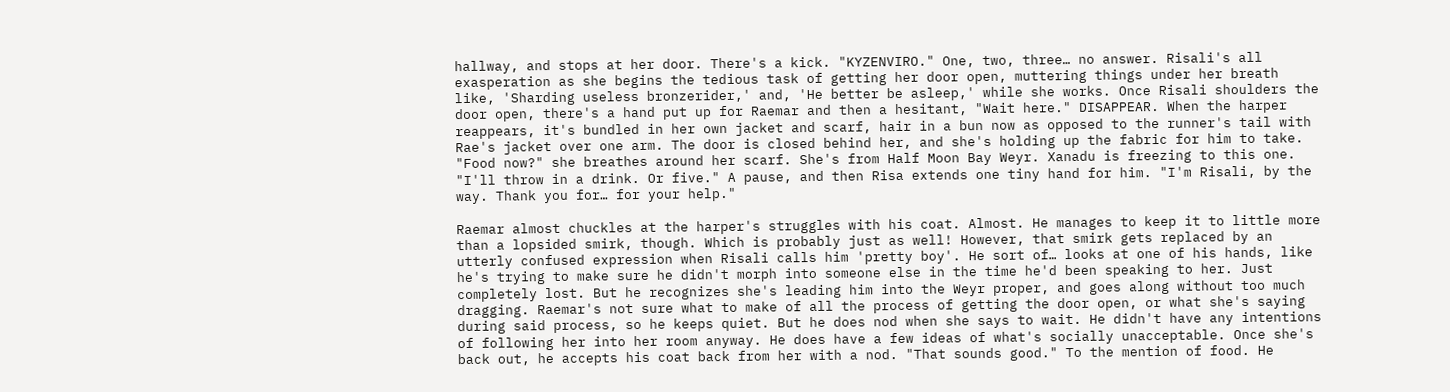hallway, and stops at her door. There's a kick. "KYZENVIRO." One, two, three… no answer. Risali's all exasperation as she begins the tedious task of getting her door open, muttering things under her breath like, 'Sharding useless bronzerider,' and, 'He better be asleep,' while she works. Once Risali shoulders the door open, there's a hand put up for Raemar and then a hesitant, "Wait here." DISAPPEAR. When the harper reappears, it's bundled in her own jacket and scarf, hair in a bun now as opposed to the runner's tail with Rae's jacket over one arm. The door is closed behind her, and she's holding up the fabric for him to take. "Food now?" she breathes around her scarf. She's from Half Moon Bay Weyr. Xanadu is freezing to this one. "I'll throw in a drink. Or five." A pause, and then Risa extends one tiny hand for him. "I'm Risali, by the way. Thank you for… for your help."

Raemar almost chuckles at the harper's struggles with his coat. Almost. He manages to keep it to little more than a lopsided smirk, though. Which is probably just as well! However, that smirk gets replaced by an utterly confused expression when Risali calls him 'pretty boy'. He sort of… looks at one of his hands, like he's trying to make sure he didn't morph into someone else in the time he'd been speaking to her. Just completely lost. But he recognizes she's leading him into the Weyr proper, and goes along without too much dragging. Raemar's not sure what to make of all the process of getting the door open, or what she's saying during said process, so he keeps quiet. But he does nod when she says to wait. He didn't have any intentions of following her into her room anyway. He does have a few ideas of what's socially unacceptable. Once she's back out, he accepts his coat back from her with a nod. "That sounds good." To the mention of food. He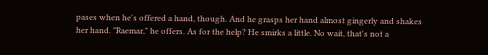pases when he's offered a hand, though. And he grasps her hand almost gingerly and shakes her hand. "Raemar," he offers. As for the help? He smirks a little. No wait, that's not a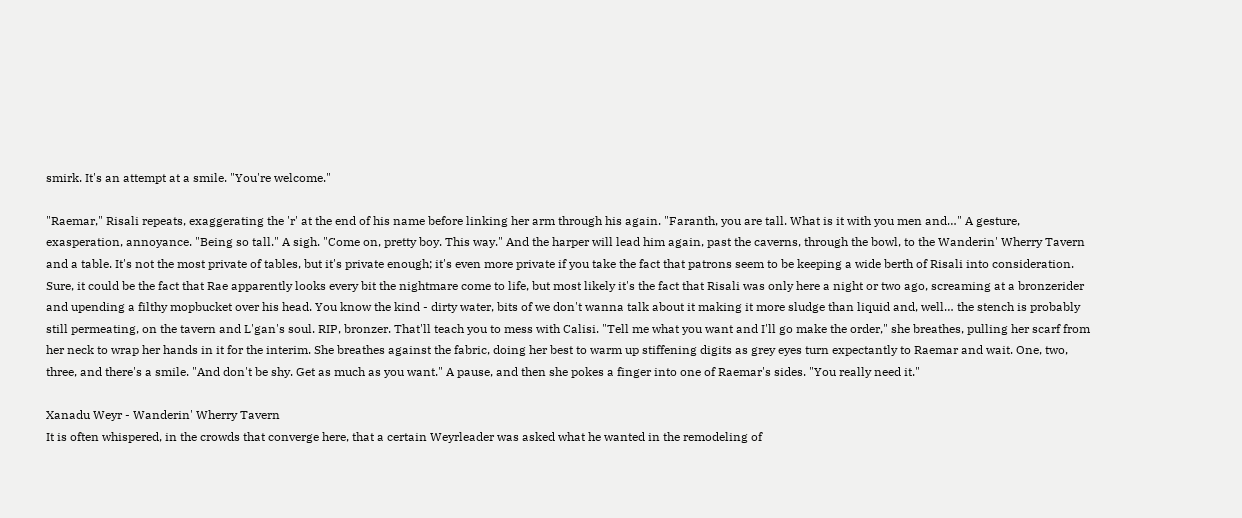smirk. It's an attempt at a smile. "You're welcome."

"Raemar," Risali repeats, exaggerating the 'r' at the end of his name before linking her arm through his again. "Faranth, you are tall. What is it with you men and…" A gesture, exasperation, annoyance. "Being so tall." A sigh. "Come on, pretty boy. This way." And the harper will lead him again, past the caverns, through the bowl, to the Wanderin' Wherry Tavern and a table. It's not the most private of tables, but it's private enough; it's even more private if you take the fact that patrons seem to be keeping a wide berth of Risali into consideration. Sure, it could be the fact that Rae apparently looks every bit the nightmare come to life, but most likely it's the fact that Risali was only here a night or two ago, screaming at a bronzerider and upending a filthy mopbucket over his head. You know the kind - dirty water, bits of we don't wanna talk about it making it more sludge than liquid and, well… the stench is probably still permeating, on the tavern and L'gan's soul. RIP, bronzer. That'll teach you to mess with Calisi. "Tell me what you want and I'll go make the order," she breathes, pulling her scarf from her neck to wrap her hands in it for the interim. She breathes against the fabric, doing her best to warm up stiffening digits as grey eyes turn expectantly to Raemar and wait. One, two, three, and there's a smile. "And don't be shy. Get as much as you want." A pause, and then she pokes a finger into one of Raemar's sides. "You really need it."

Xanadu Weyr - Wanderin' Wherry Tavern
It is often whispered, in the crowds that converge here, that a certain Weyrleader was asked what he wanted in the remodeling of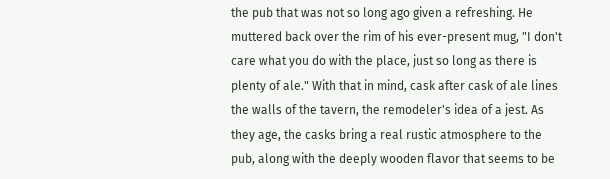the pub that was not so long ago given a refreshing. He muttered back over the rim of his ever-present mug, "I don't care what you do with the place, just so long as there is plenty of ale." With that in mind, cask after cask of ale lines the walls of the tavern, the remodeler's idea of a jest. As they age, the casks bring a real rustic atmosphere to the pub, along with the deeply wooden flavor that seems to be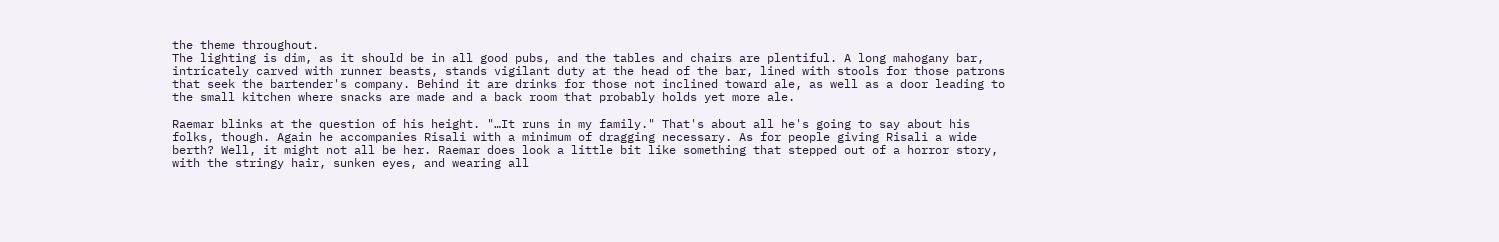the theme throughout.
The lighting is dim, as it should be in all good pubs, and the tables and chairs are plentiful. A long mahogany bar, intricately carved with runner beasts, stands vigilant duty at the head of the bar, lined with stools for those patrons that seek the bartender's company. Behind it are drinks for those not inclined toward ale, as well as a door leading to the small kitchen where snacks are made and a back room that probably holds yet more ale.

Raemar blinks at the question of his height. "…It runs in my family." That's about all he's going to say about his folks, though. Again he accompanies Risali with a minimum of dragging necessary. As for people giving Risali a wide berth? Well, it might not all be her. Raemar does look a little bit like something that stepped out of a horror story, with the stringy hair, sunken eyes, and wearing all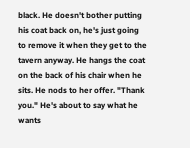black. He doesn't bother putting his coat back on, he's just going to remove it when they get to the tavern anyway. He hangs the coat on the back of his chair when he sits. He nods to her offer. "Thank you." He's about to say what he wants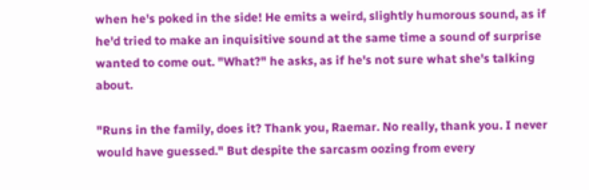when he's poked in the side! He emits a weird, slightly humorous sound, as if he'd tried to make an inquisitive sound at the same time a sound of surprise wanted to come out. "What?" he asks, as if he's not sure what she's talking about.

"Runs in the family, does it? Thank you, Raemar. No really, thank you. I never would have guessed." But despite the sarcasm oozing from every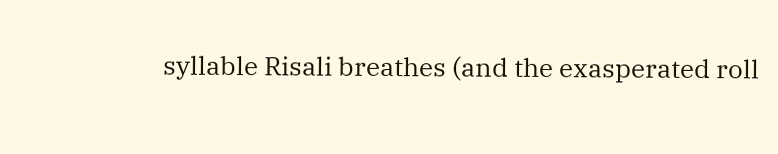syllable Risali breathes (and the exasperated roll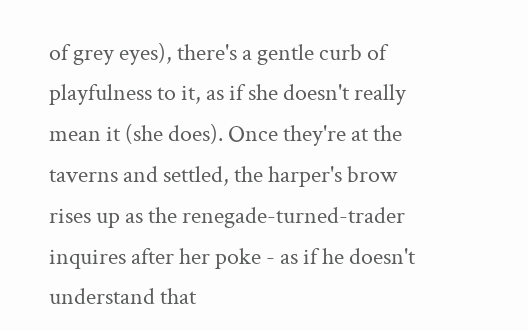of grey eyes), there's a gentle curb of playfulness to it, as if she doesn't really mean it (she does). Once they're at the taverns and settled, the harper's brow rises up as the renegade-turned-trader inquires after her poke - as if he doesn't understand that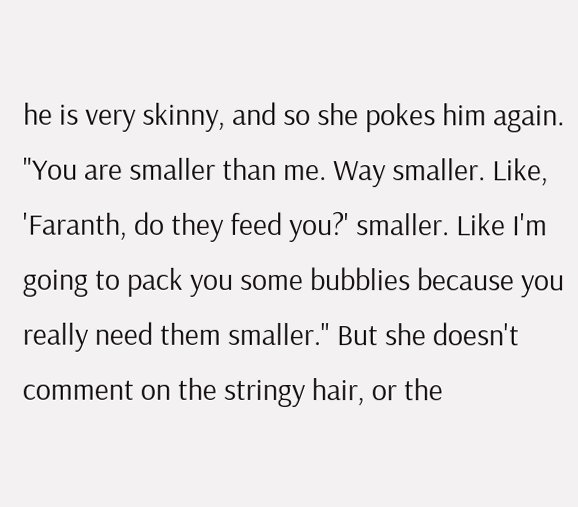he is very skinny, and so she pokes him again. "You are smaller than me. Way smaller. Like, 'Faranth, do they feed you?' smaller. Like I'm going to pack you some bubblies because you really need them smaller." But she doesn't comment on the stringy hair, or the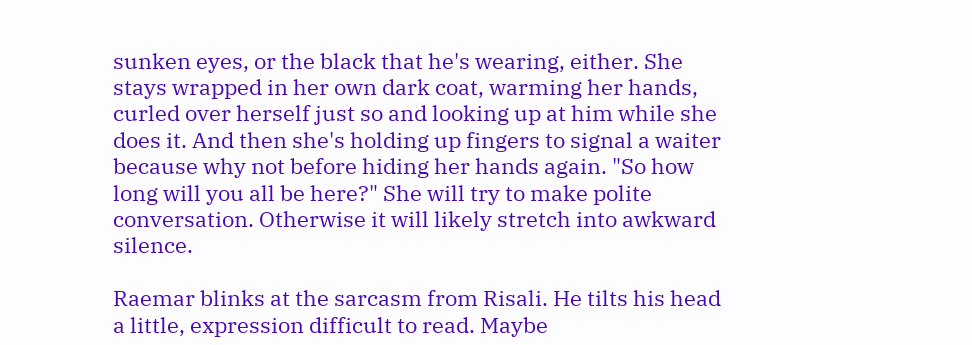sunken eyes, or the black that he's wearing, either. She stays wrapped in her own dark coat, warming her hands, curled over herself just so and looking up at him while she does it. And then she's holding up fingers to signal a waiter because why not before hiding her hands again. "So how long will you all be here?" She will try to make polite conversation. Otherwise it will likely stretch into awkward silence.

Raemar blinks at the sarcasm from Risali. He tilts his head a little, expression difficult to read. Maybe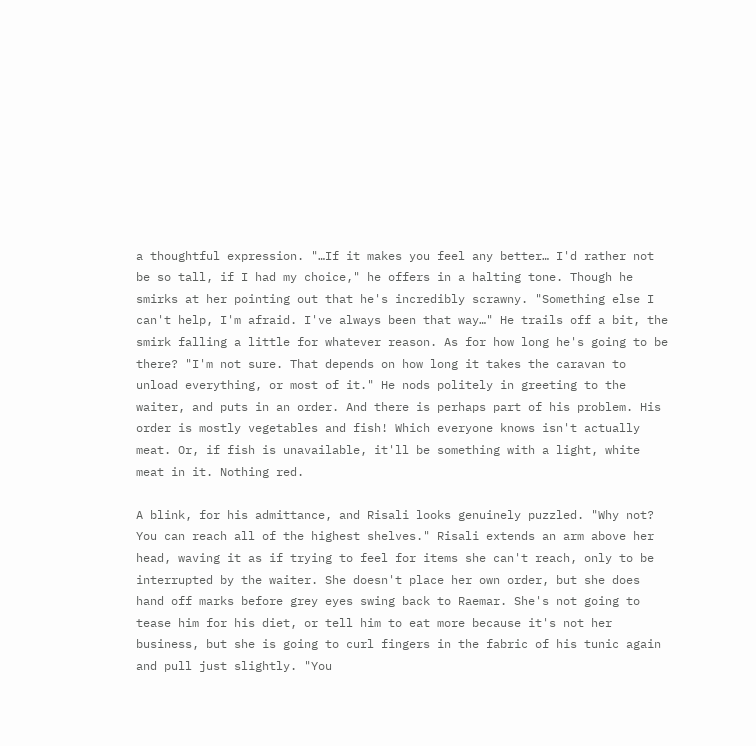a thoughtful expression. "…If it makes you feel any better… I'd rather not be so tall, if I had my choice," he offers in a halting tone. Though he smirks at her pointing out that he's incredibly scrawny. "Something else I can't help, I'm afraid. I've always been that way…" He trails off a bit, the smirk falling a little for whatever reason. As for how long he's going to be there? "I'm not sure. That depends on how long it takes the caravan to unload everything, or most of it." He nods politely in greeting to the waiter, and puts in an order. And there is perhaps part of his problem. His order is mostly vegetables and fish! Which everyone knows isn't actually meat. Or, if fish is unavailable, it'll be something with a light, white meat in it. Nothing red.

A blink, for his admittance, and Risali looks genuinely puzzled. "Why not? You can reach all of the highest shelves." Risali extends an arm above her head, waving it as if trying to feel for items she can't reach, only to be interrupted by the waiter. She doesn't place her own order, but she does hand off marks before grey eyes swing back to Raemar. She's not going to tease him for his diet, or tell him to eat more because it's not her business, but she is going to curl fingers in the fabric of his tunic again and pull just slightly. "You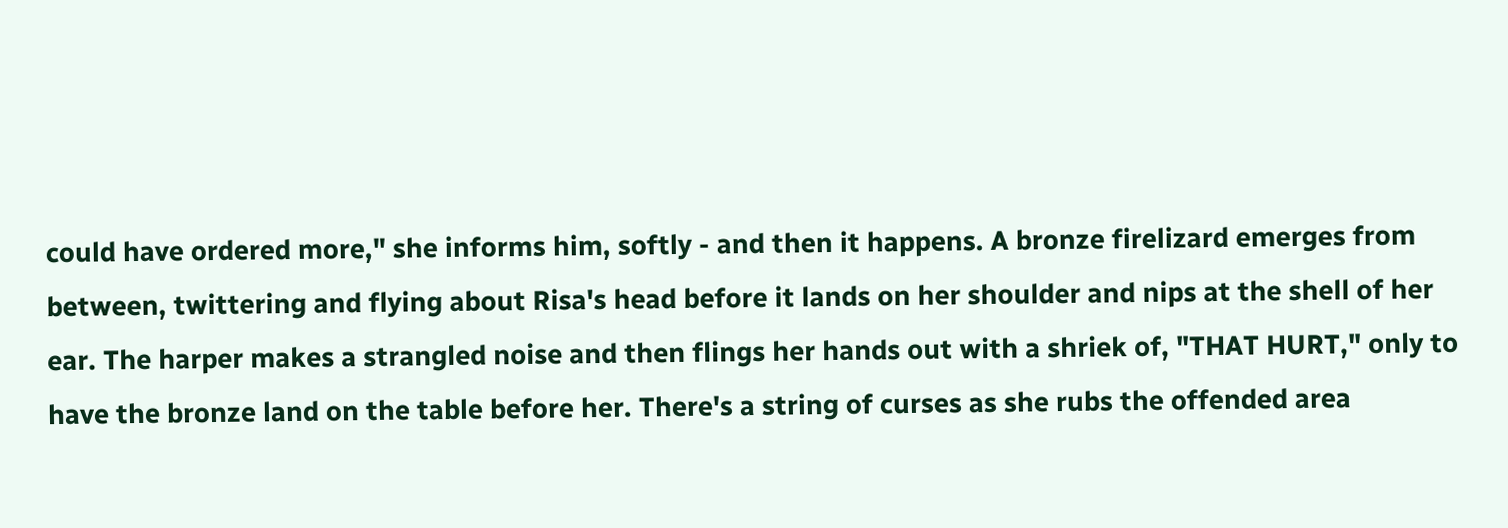could have ordered more," she informs him, softly - and then it happens. A bronze firelizard emerges from between, twittering and flying about Risa's head before it lands on her shoulder and nips at the shell of her ear. The harper makes a strangled noise and then flings her hands out with a shriek of, "THAT HURT," only to have the bronze land on the table before her. There's a string of curses as she rubs the offended area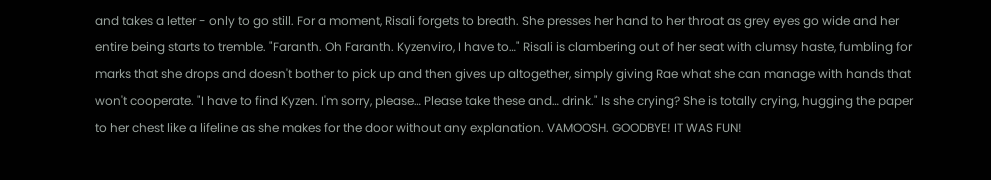and takes a letter - only to go still. For a moment, Risali forgets to breath. She presses her hand to her throat as grey eyes go wide and her entire being starts to tremble. "Faranth. Oh Faranth. Kyzenviro, I have to…" Risali is clambering out of her seat with clumsy haste, fumbling for marks that she drops and doesn't bother to pick up and then gives up altogether, simply giving Rae what she can manage with hands that won't cooperate. "I have to find Kyzen. I'm sorry, please… Please take these and… drink." Is she crying? She is totally crying, hugging the paper to her chest like a lifeline as she makes for the door without any explanation. VAMOOSH. GOODBYE! IT WAS FUN!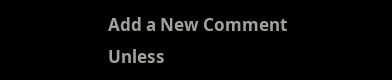Add a New Comment
Unless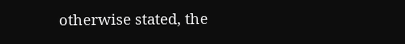otherwise stated, the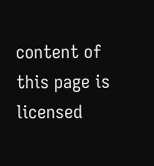content of this page is licensed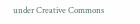under Creative Commons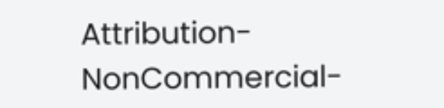Attribution-NonCommercial-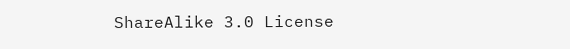ShareAlike 3.0 License